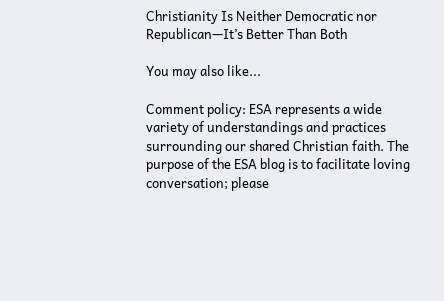Christianity Is Neither Democratic nor Republican—It’s Better Than Both

You may also like...

Comment policy: ESA represents a wide variety of understandings and practices surrounding our shared Christian faith. The purpose of the ESA blog is to facilitate loving conversation; please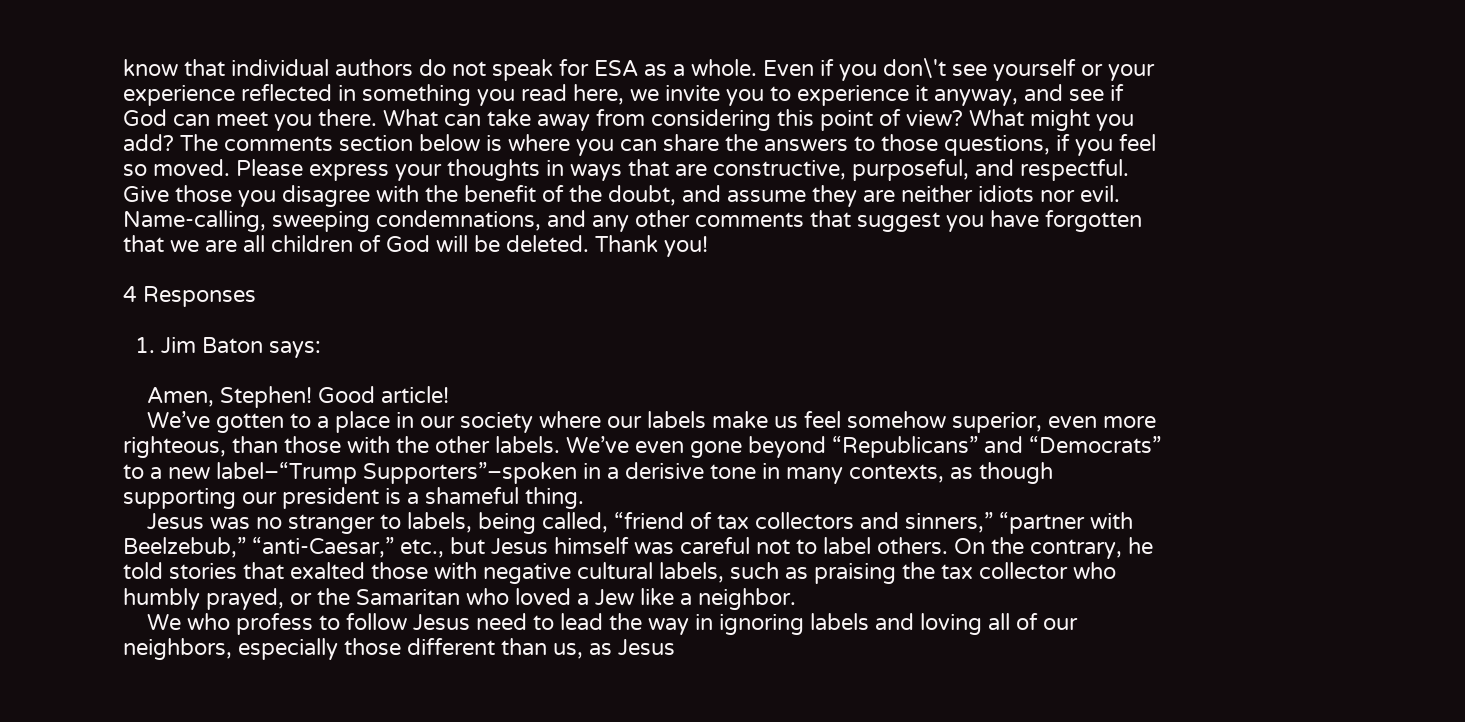know that individual authors do not speak for ESA as a whole. Even if you don\'t see yourself or your experience reflected in something you read here, we invite you to experience it anyway, and see if God can meet you there. What can take away from considering this point of view? What might you add? The comments section below is where you can share the answers to those questions, if you feel so moved. Please express your thoughts in ways that are constructive, purposeful, and respectful. Give those you disagree with the benefit of the doubt, and assume they are neither idiots nor evil. Name-calling, sweeping condemnations, and any other comments that suggest you have forgotten that we are all children of God will be deleted. Thank you!

4 Responses

  1. Jim Baton says:

    Amen, Stephen! Good article!
    We’ve gotten to a place in our society where our labels make us feel somehow superior, even more righteous, than those with the other labels. We’ve even gone beyond “Republicans” and “Democrats” to a new label–“Trump Supporters”–spoken in a derisive tone in many contexts, as though supporting our president is a shameful thing.
    Jesus was no stranger to labels, being called, “friend of tax collectors and sinners,” “partner with Beelzebub,” “anti-Caesar,” etc., but Jesus himself was careful not to label others. On the contrary, he told stories that exalted those with negative cultural labels, such as praising the tax collector who humbly prayed, or the Samaritan who loved a Jew like a neighbor.
    We who profess to follow Jesus need to lead the way in ignoring labels and loving all of our neighbors, especially those different than us, as Jesus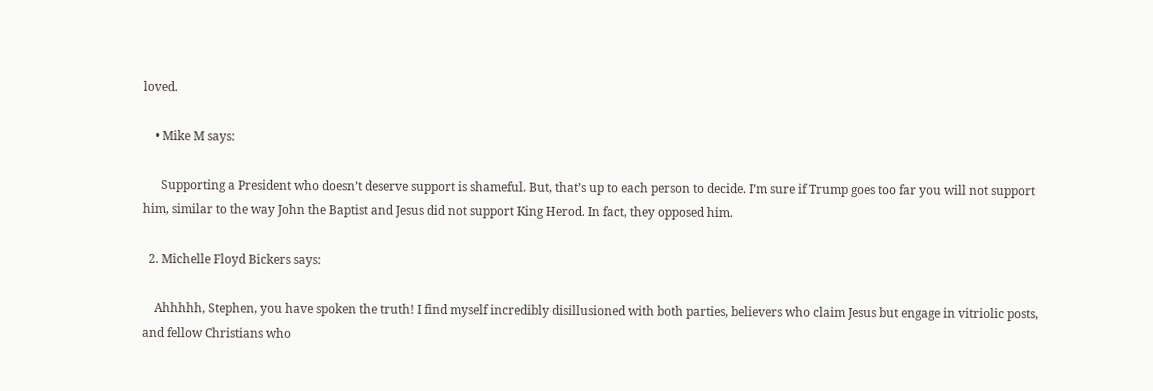loved.

    • Mike M says:

      Supporting a President who doesn’t deserve support is shameful. But, that’s up to each person to decide. I’m sure if Trump goes too far you will not support him, similar to the way John the Baptist and Jesus did not support King Herod. In fact, they opposed him.

  2. Michelle Floyd Bickers says:

    Ahhhhh, Stephen, you have spoken the truth! I find myself incredibly disillusioned with both parties, believers who claim Jesus but engage in vitriolic posts, and fellow Christians who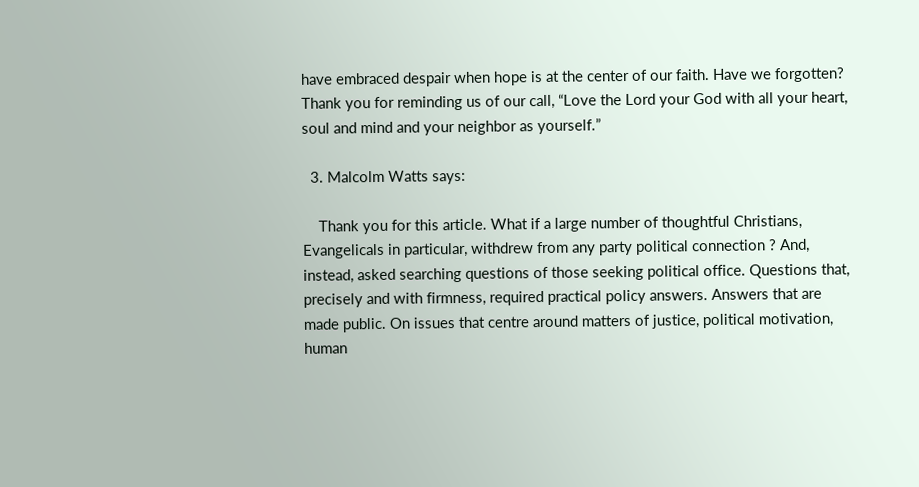have embraced despair when hope is at the center of our faith. Have we forgotten? Thank you for reminding us of our call, “Love the Lord your God with all your heart, soul and mind and your neighbor as yourself.”

  3. Malcolm Watts says:

    Thank you for this article. What if a large number of thoughtful Christians, Evangelicals in particular, withdrew from any party political connection ? And, instead, asked searching questions of those seeking political office. Questions that, precisely and with firmness, required practical policy answers. Answers that are made public. On issues that centre around matters of justice, political motivation, human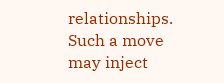relationships. Such a move may inject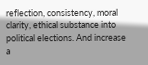reflection, consistency, moral clarity, ethical substance into political elections. And increase a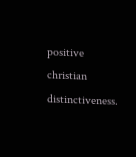positive christian distinctiveness.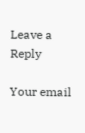Leave a Reply

Your email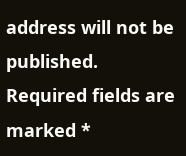address will not be published. Required fields are marked *